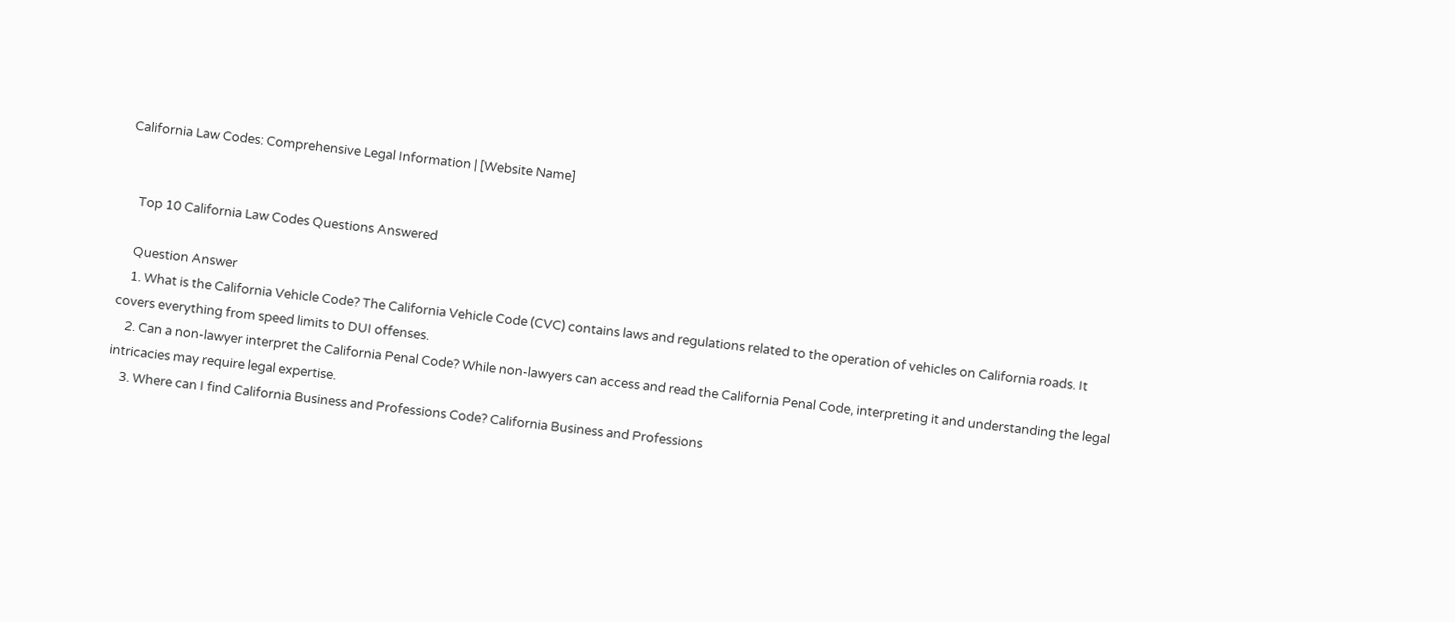California Law Codes: Comprehensive Legal Information | [Website Name]


    Top 10 California Law Codes Questions Answered

    Question Answer
    1. What is the California Vehicle Code? The California Vehicle Code (CVC) contains laws and regulations related to the operation of vehicles on California roads. It covers everything from speed limits to DUI offenses.
    2. Can a non-lawyer interpret the California Penal Code? While non-lawyers can access and read the California Penal Code, interpreting it and understanding the legal intricacies may require legal expertise.
    3. Where can I find California Business and Professions Code? California Business and Professions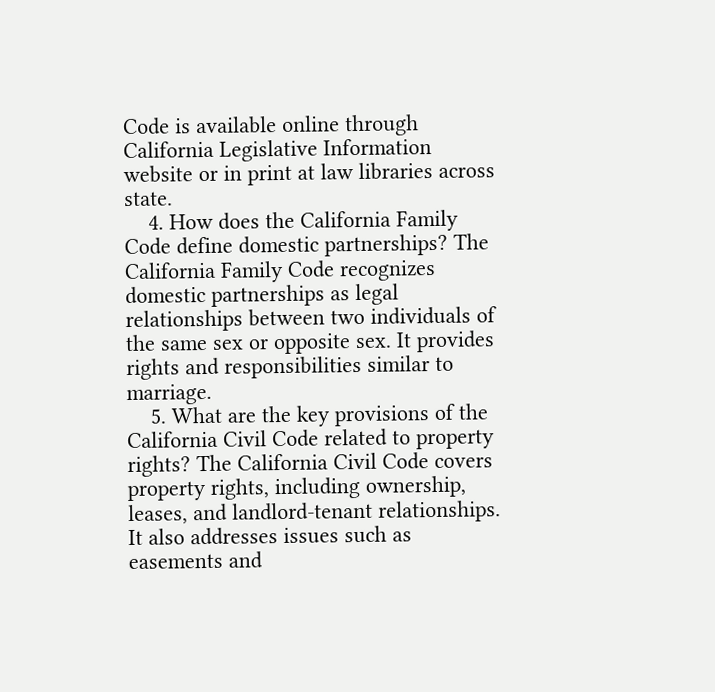Code is available online through California Legislative Information website or in print at law libraries across state.
    4. How does the California Family Code define domestic partnerships? The California Family Code recognizes domestic partnerships as legal relationships between two individuals of the same sex or opposite sex. It provides rights and responsibilities similar to marriage.
    5. What are the key provisions of the California Civil Code related to property rights? The California Civil Code covers property rights, including ownership, leases, and landlord-tenant relationships. It also addresses issues such as easements and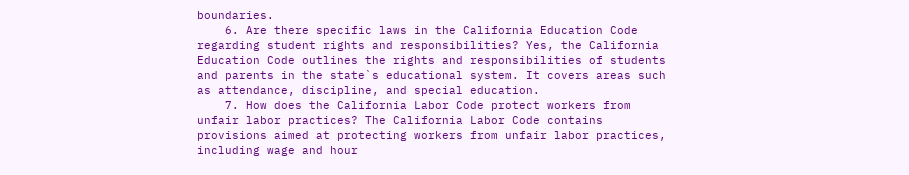boundaries.
    6. Are there specific laws in the California Education Code regarding student rights and responsibilities? Yes, the California Education Code outlines the rights and responsibilities of students and parents in the state`s educational system. It covers areas such as attendance, discipline, and special education.
    7. How does the California Labor Code protect workers from unfair labor practices? The California Labor Code contains provisions aimed at protecting workers from unfair labor practices, including wage and hour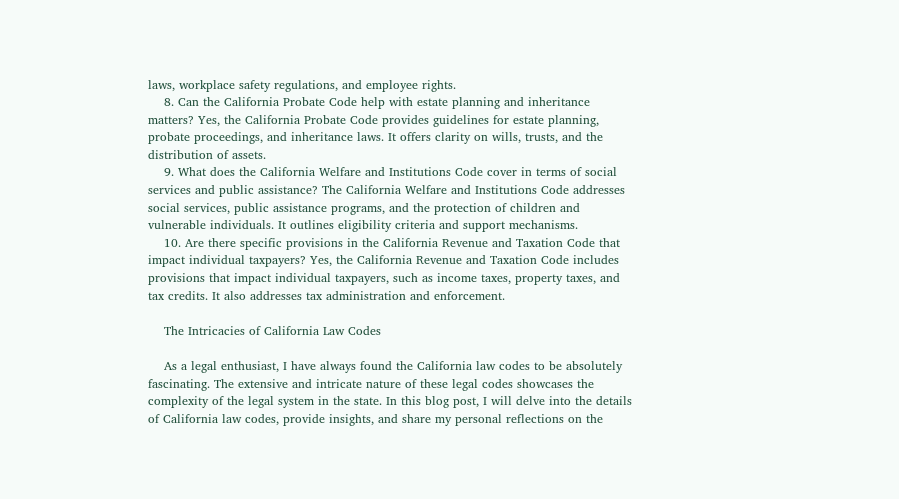laws, workplace safety regulations, and employee rights.
    8. Can the California Probate Code help with estate planning and inheritance matters? Yes, the California Probate Code provides guidelines for estate planning, probate proceedings, and inheritance laws. It offers clarity on wills, trusts, and the distribution of assets.
    9. What does the California Welfare and Institutions Code cover in terms of social services and public assistance? The California Welfare and Institutions Code addresses social services, public assistance programs, and the protection of children and vulnerable individuals. It outlines eligibility criteria and support mechanisms.
    10. Are there specific provisions in the California Revenue and Taxation Code that impact individual taxpayers? Yes, the California Revenue and Taxation Code includes provisions that impact individual taxpayers, such as income taxes, property taxes, and tax credits. It also addresses tax administration and enforcement.

    The Intricacies of California Law Codes

    As a legal enthusiast, I have always found the California law codes to be absolutely fascinating. The extensive and intricate nature of these legal codes showcases the complexity of the legal system in the state. In this blog post, I will delve into the details of California law codes, provide insights, and share my personal reflections on the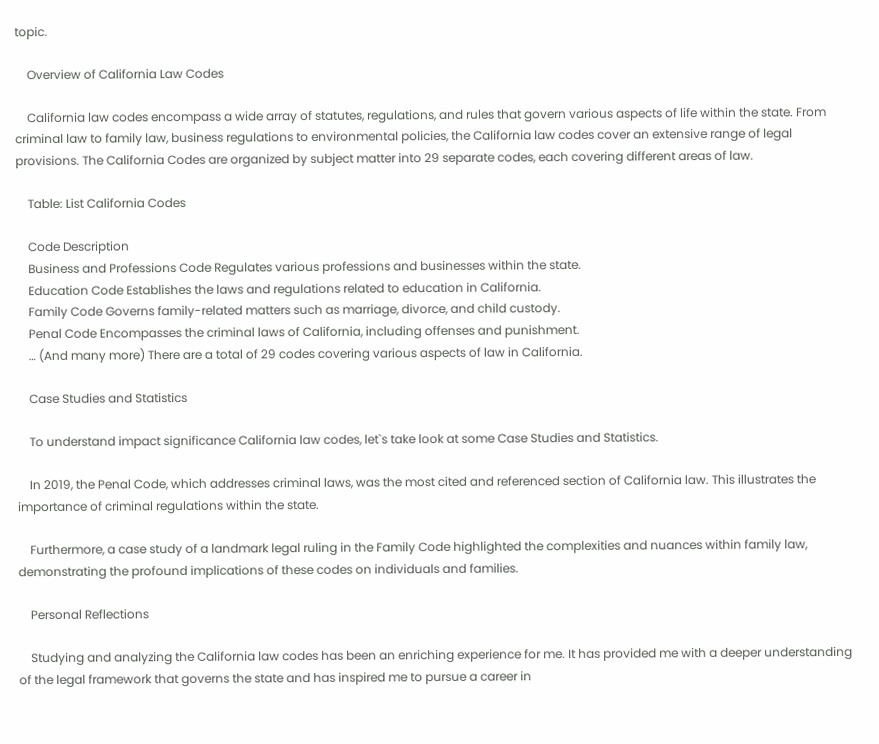topic.

    Overview of California Law Codes

    California law codes encompass a wide array of statutes, regulations, and rules that govern various aspects of life within the state. From criminal law to family law, business regulations to environmental policies, the California law codes cover an extensive range of legal provisions. The California Codes are organized by subject matter into 29 separate codes, each covering different areas of law.

    Table: List California Codes

    Code Description
    Business and Professions Code Regulates various professions and businesses within the state.
    Education Code Establishes the laws and regulations related to education in California.
    Family Code Governs family-related matters such as marriage, divorce, and child custody.
    Penal Code Encompasses the criminal laws of California, including offenses and punishment.
    … (And many more) There are a total of 29 codes covering various aspects of law in California.

    Case Studies and Statistics

    To understand impact significance California law codes, let`s take look at some Case Studies and Statistics.

    In 2019, the Penal Code, which addresses criminal laws, was the most cited and referenced section of California law. This illustrates the importance of criminal regulations within the state.

    Furthermore, a case study of a landmark legal ruling in the Family Code highlighted the complexities and nuances within family law, demonstrating the profound implications of these codes on individuals and families.

    Personal Reflections

    Studying and analyzing the California law codes has been an enriching experience for me. It has provided me with a deeper understanding of the legal framework that governs the state and has inspired me to pursue a career in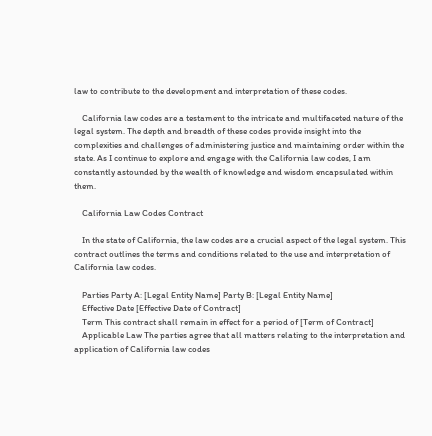law to contribute to the development and interpretation of these codes.

    California law codes are a testament to the intricate and multifaceted nature of the legal system. The depth and breadth of these codes provide insight into the complexities and challenges of administering justice and maintaining order within the state. As I continue to explore and engage with the California law codes, I am constantly astounded by the wealth of knowledge and wisdom encapsulated within them.

    California Law Codes Contract

    In the state of California, the law codes are a crucial aspect of the legal system. This contract outlines the terms and conditions related to the use and interpretation of California law codes.

    Parties Party A: [Legal Entity Name] Party B: [Legal Entity Name]
    Effective Date [Effective Date of Contract]
    Term This contract shall remain in effect for a period of [Term of Contract]
    Applicable Law The parties agree that all matters relating to the interpretation and application of California law codes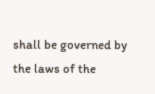shall be governed by the laws of the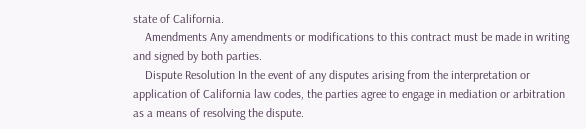state of California.
    Amendments Any amendments or modifications to this contract must be made in writing and signed by both parties.
    Dispute Resolution In the event of any disputes arising from the interpretation or application of California law codes, the parties agree to engage in mediation or arbitration as a means of resolving the dispute.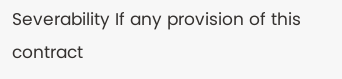Severability If any provision of this contract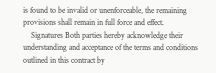is found to be invalid or unenforceable, the remaining provisions shall remain in full force and effect.
    Signatures Both parties hereby acknowledge their understanding and acceptance of the terms and conditions outlined in this contract by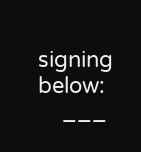signing below:
    ___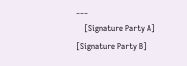___
    [Signature Party A] [Signature Party B]